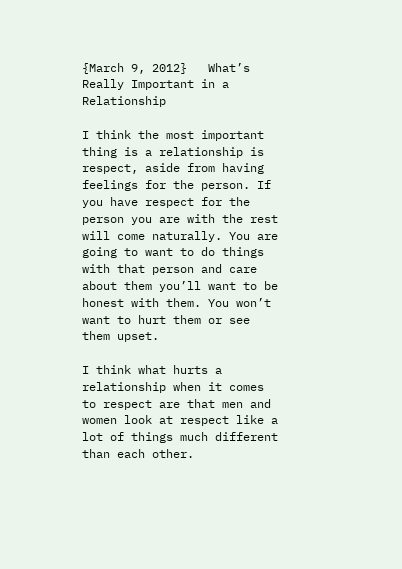{March 9, 2012}   What’s Really Important in a Relationship

I think the most important thing is a relationship is respect, aside from having feelings for the person. If you have respect for the person you are with the rest will come naturally. You are going to want to do things with that person and care about them you’ll want to be honest with them. You won’t want to hurt them or see them upset.

I think what hurts a relationship when it comes to respect are that men and women look at respect like a lot of things much different than each other.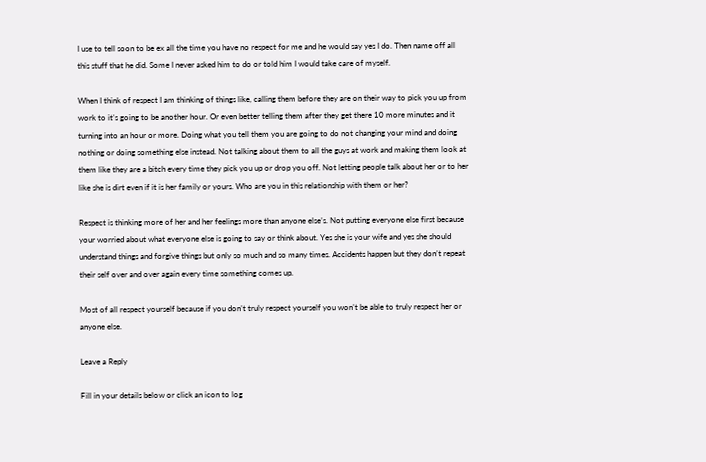I use to tell soon to be ex all the time you have no respect for me and he would say yes I do. Then name off all this stuff that he did. Some I never asked him to do or told him I would take care of myself.

When I think of respect I am thinking of things like, calling them before they are on their way to pick you up from work to it’s going to be another hour. Or even better telling them after they get there 10 more minutes and it turning into an hour or more. Doing what you tell them you are going to do not changing your mind and doing nothing or doing something else instead. Not talking about them to all the guys at work and making them look at them like they are a bitch every time they pick you up or drop you off. Not letting people talk about her or to her like she is dirt even if it is her family or yours. Who are you in this relationship with them or her?

Respect is thinking more of her and her feelings more than anyone else’s. Not putting everyone else first because your worried about what everyone else is going to say or think about. Yes she is your wife and yes she should understand things and forgive things but only so much and so many times. Accidents happen but they don’t repeat their self over and over again every time something comes up.

Most of all respect yourself because if you don’t truly respect yourself you won’t be able to truly respect her or anyone else.

Leave a Reply

Fill in your details below or click an icon to log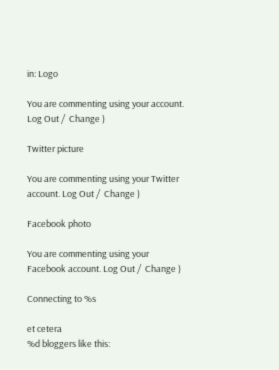in: Logo

You are commenting using your account. Log Out /  Change )

Twitter picture

You are commenting using your Twitter account. Log Out /  Change )

Facebook photo

You are commenting using your Facebook account. Log Out /  Change )

Connecting to %s

et cetera
%d bloggers like this: